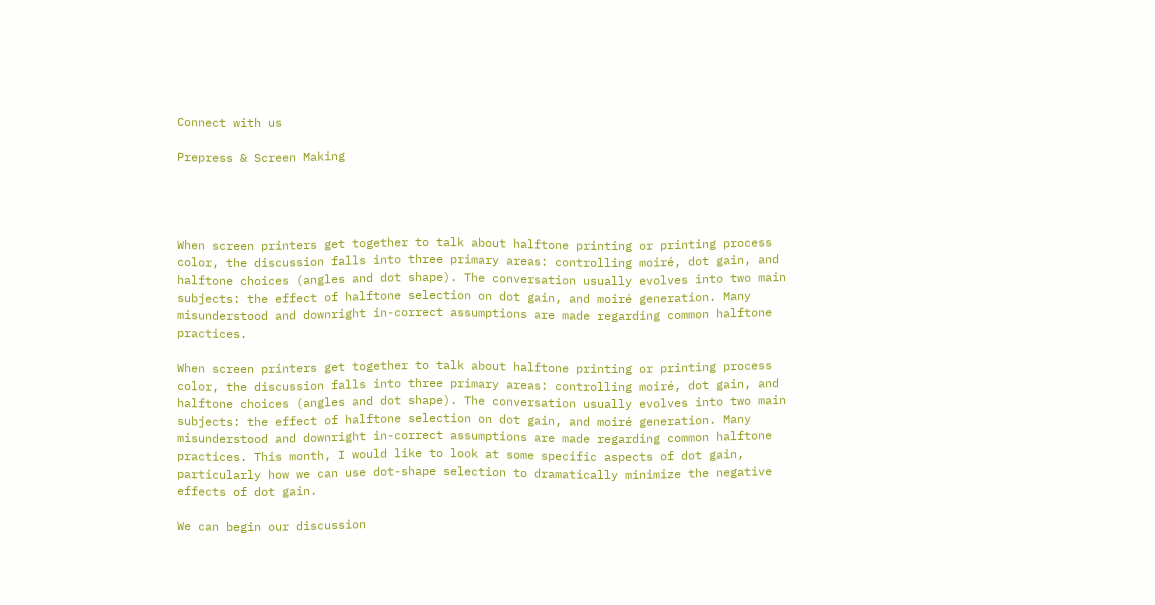Connect with us

Prepress & Screen Making




When screen printers get together to talk about halftone printing or printing process color, the discussion falls into three primary areas: controlling moiré, dot gain, and halftone choices (angles and dot shape). The conversation usually evolves into two main subjects: the effect of halftone selection on dot gain, and moiré generation. Many misunderstood and downright in-correct assumptions are made regarding common halftone practices.

When screen printers get together to talk about halftone printing or printing process color, the discussion falls into three primary areas: controlling moiré, dot gain, and halftone choices (angles and dot shape). The conversation usually evolves into two main subjects: the effect of halftone selection on dot gain, and moiré generation. Many misunderstood and downright in-correct assumptions are made regarding common halftone practices. This month, I would like to look at some specific aspects of dot gain, particularly how we can use dot-shape selection to dramatically minimize the negative effects of dot gain.

We can begin our discussion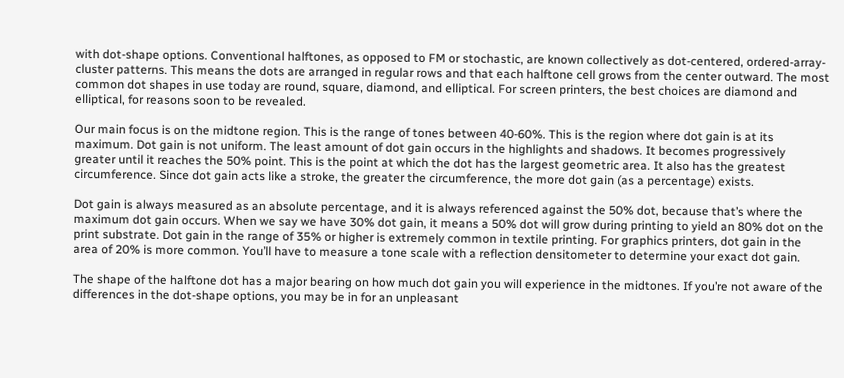with dot-shape options. Conventional halftones, as opposed to FM or stochastic, are known collectively as dot-centered, ordered-array-cluster patterns. This means the dots are arranged in regular rows and that each halftone cell grows from the center outward. The most common dot shapes in use today are round, square, diamond, and elliptical. For screen printers, the best choices are diamond and elliptical, for reasons soon to be revealed.

Our main focus is on the midtone region. This is the range of tones between 40-60%. This is the region where dot gain is at its maximum. Dot gain is not uniform. The least amount of dot gain occurs in the highlights and shadows. It becomes progressively greater until it reaches the 50% point. This is the point at which the dot has the largest geometric area. It also has the greatest circumference. Since dot gain acts like a stroke, the greater the circumference, the more dot gain (as a percentage) exists.

Dot gain is always measured as an absolute percentage, and it is always referenced against the 50% dot, because that’s where the maximum dot gain occurs. When we say we have 30% dot gain, it means a 50% dot will grow during printing to yield an 80% dot on the print substrate. Dot gain in the range of 35% or higher is extremely common in textile printing. For graphics printers, dot gain in the area of 20% is more common. You’ll have to measure a tone scale with a reflection densitometer to determine your exact dot gain.

The shape of the halftone dot has a major bearing on how much dot gain you will experience in the midtones. If you’re not aware of the differences in the dot-shape options, you may be in for an unpleasant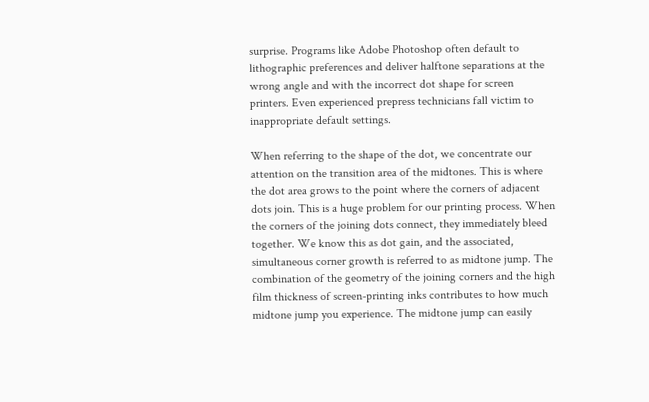surprise. Programs like Adobe Photoshop often default to lithographic preferences and deliver halftone separations at the wrong angle and with the incorrect dot shape for screen printers. Even experienced prepress technicians fall victim to inappropriate default settings.

When referring to the shape of the dot, we concentrate our attention on the transition area of the midtones. This is where the dot area grows to the point where the corners of adjacent dots join. This is a huge problem for our printing process. When the corners of the joining dots connect, they immediately bleed together. We know this as dot gain, and the associated, simultaneous corner growth is referred to as midtone jump. The combination of the geometry of the joining corners and the high film thickness of screen-printing inks contributes to how much midtone jump you experience. The midtone jump can easily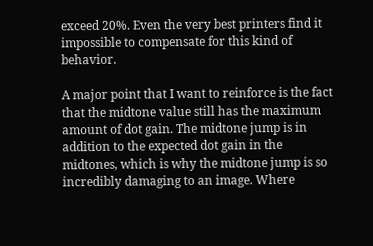exceed 20%. Even the very best printers find it impossible to compensate for this kind of behavior.

A major point that I want to reinforce is the fact that the midtone value still has the maximum amount of dot gain. The midtone jump is in addition to the expected dot gain in the midtones, which is why the midtone jump is so incredibly damaging to an image. Where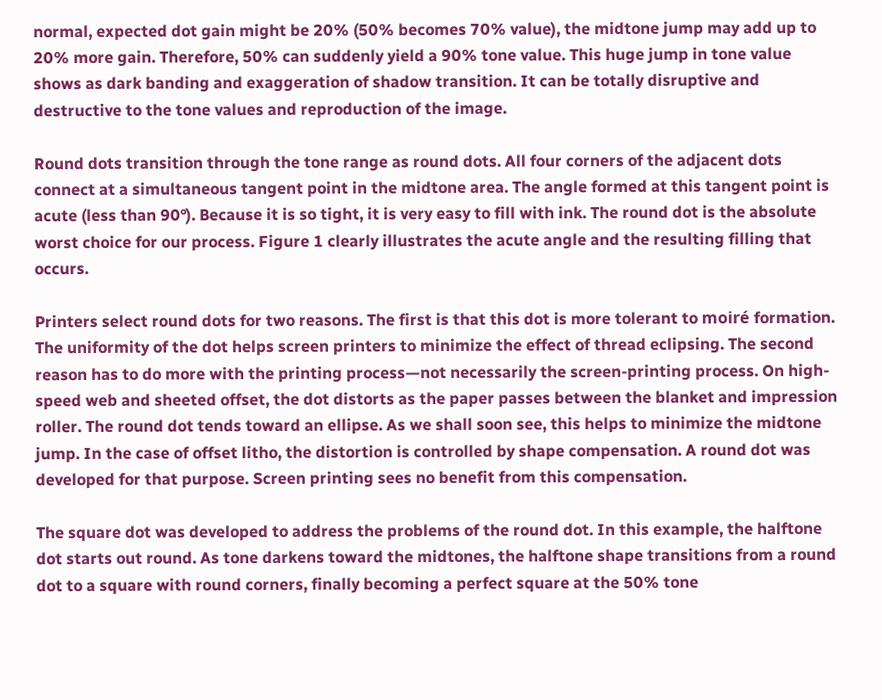normal, expected dot gain might be 20% (50% becomes 70% value), the midtone jump may add up to 20% more gain. Therefore, 50% can suddenly yield a 90% tone value. This huge jump in tone value shows as dark banding and exaggeration of shadow transition. It can be totally disruptive and destructive to the tone values and reproduction of the image.

Round dots transition through the tone range as round dots. All four corners of the adjacent dots connect at a simultaneous tangent point in the midtone area. The angle formed at this tangent point is acute (less than 90°). Because it is so tight, it is very easy to fill with ink. The round dot is the absolute worst choice for our process. Figure 1 clearly illustrates the acute angle and the resulting filling that occurs.

Printers select round dots for two reasons. The first is that this dot is more tolerant to moiré formation. The uniformity of the dot helps screen printers to minimize the effect of thread eclipsing. The second reason has to do more with the printing process—not necessarily the screen-printing process. On high-speed web and sheeted offset, the dot distorts as the paper passes between the blanket and impression roller. The round dot tends toward an ellipse. As we shall soon see, this helps to minimize the midtone jump. In the case of offset litho, the distortion is controlled by shape compensation. A round dot was developed for that purpose. Screen printing sees no benefit from this compensation.

The square dot was developed to address the problems of the round dot. In this example, the halftone dot starts out round. As tone darkens toward the midtones, the halftone shape transitions from a round dot to a square with round corners, finally becoming a perfect square at the 50% tone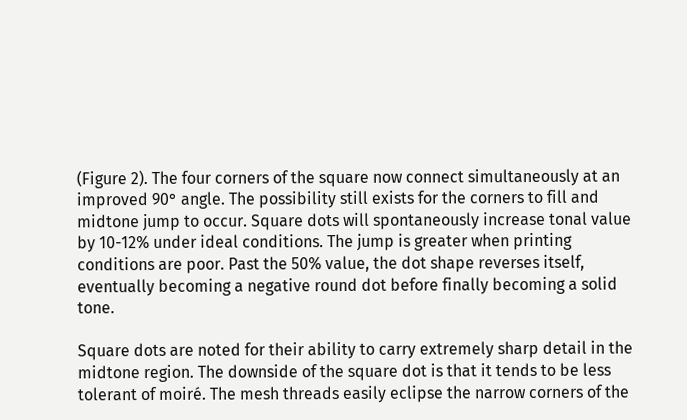(Figure 2). The four corners of the square now connect simultaneously at an improved 90° angle. The possibility still exists for the corners to fill and midtone jump to occur. Square dots will spontaneously increase tonal value by 10-12% under ideal conditions. The jump is greater when printing conditions are poor. Past the 50% value, the dot shape reverses itself, eventually becoming a negative round dot before finally becoming a solid tone.

Square dots are noted for their ability to carry extremely sharp detail in the midtone region. The downside of the square dot is that it tends to be less tolerant of moiré. The mesh threads easily eclipse the narrow corners of the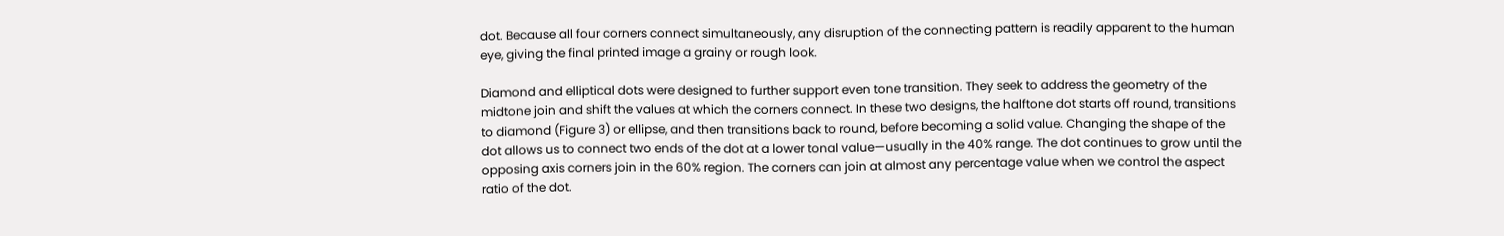dot. Because all four corners connect simultaneously, any disruption of the connecting pattern is readily apparent to the human eye, giving the final printed image a grainy or rough look.

Diamond and elliptical dots were designed to further support even tone transition. They seek to address the geometry of the midtone join and shift the values at which the corners connect. In these two designs, the halftone dot starts off round, transitions to diamond (Figure 3) or ellipse, and then transitions back to round, before becoming a solid value. Changing the shape of the dot allows us to connect two ends of the dot at a lower tonal value—usually in the 40% range. The dot continues to grow until the opposing axis corners join in the 60% region. The corners can join at almost any percentage value when we control the aspect ratio of the dot.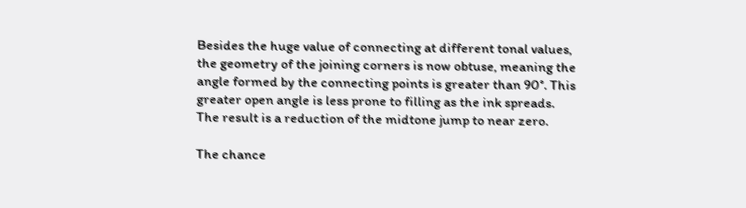Besides the huge value of connecting at different tonal values, the geometry of the joining corners is now obtuse, meaning the angle formed by the connecting points is greater than 90°. This greater open angle is less prone to filling as the ink spreads. The result is a reduction of the midtone jump to near zero.

The chance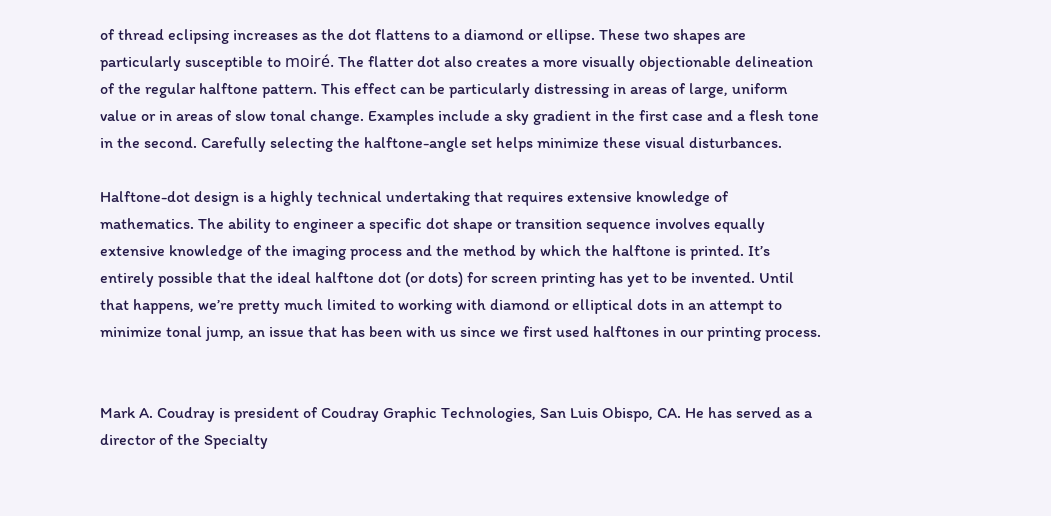of thread eclipsing increases as the dot flattens to a diamond or ellipse. These two shapes are particularly susceptible to moiré. The flatter dot also creates a more visually objectionable delineation of the regular halftone pattern. This effect can be particularly distressing in areas of large, uniform value or in areas of slow tonal change. Examples include a sky gradient in the first case and a flesh tone in the second. Carefully selecting the halftone-angle set helps minimize these visual disturbances.

Halftone-dot design is a highly technical undertaking that requires extensive knowledge of mathematics. The ability to engineer a specific dot shape or transition sequence involves equally extensive knowledge of the imaging process and the method by which the halftone is printed. It’s entirely possible that the ideal halftone dot (or dots) for screen printing has yet to be invented. Until that happens, we’re pretty much limited to working with diamond or elliptical dots in an attempt to minimize tonal jump, an issue that has been with us since we first used halftones in our printing process.


Mark A. Coudray is president of Coudray Graphic Technologies, San Luis Obispo, CA. He has served as a director of the Specialty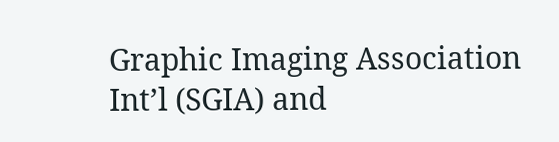Graphic Imaging Association Int’l (SGIA) and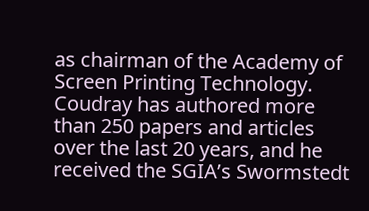as chairman of the Academy of Screen Printing Technology. Coudray has authored more than 250 papers and articles over the last 20 years, and he received the SGIA’s Swormstedt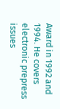Award in 1992 and 1994. He covers electronic prepress issues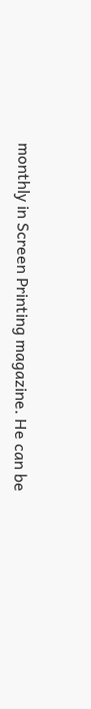monthly in Screen Printing magazine. He can be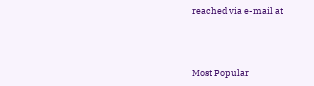reached via e-mail at



Most Popular